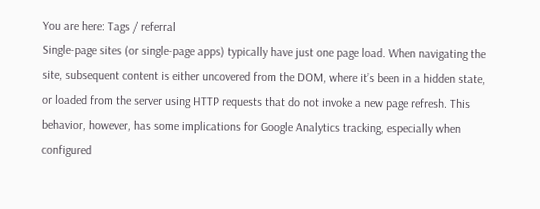You are here: Tags / referral
Single-page sites (or single-page apps) typically have just one page load. When navigating the site, subsequent content is either uncovered from the DOM, where it’s been in a hidden state, or loaded from the server using HTTP requests that do not invoke a new page refresh. This behavior, however, has some implications for Google Analytics tracking, especially when configured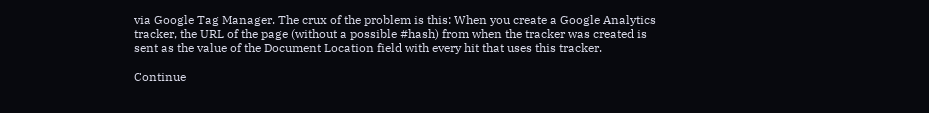via Google Tag Manager. The crux of the problem is this: When you create a Google Analytics tracker, the URL of the page (without a possible #hash) from when the tracker was created is sent as the value of the Document Location field with every hit that uses this tracker.

Continue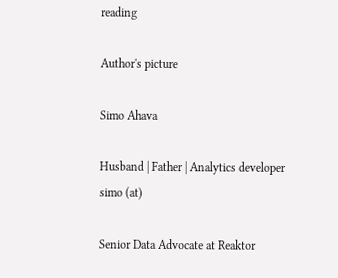reading

Author's picture

Simo Ahava

Husband | Father | Analytics developer
simo (at)

Senior Data Advocate at Reaktor